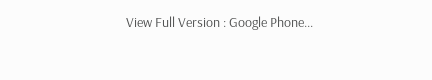View Full Version : Google Phone...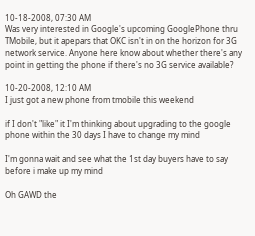10-18-2008, 07:30 AM
Was very interested in Google's upcoming GooglePhone thru TMobile, but it apepars that OKC isn't in on the horizon for 3G network service. Anyone here know about whether there's any point in getting the phone if there's no 3G service available?

10-20-2008, 12:10 AM
I just got a new phone from tmobile this weekend

if I don't "like" it I'm thinking about upgrading to the google phone within the 30 days I have to change my mind

I'm gonna wait and see what the 1st day buyers have to say before i make up my mind

Oh GAWD the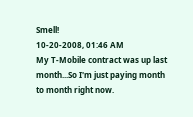Smell!
10-20-2008, 01:46 AM
My T-Mobile contract was up last month...So I'm just paying month to month right now.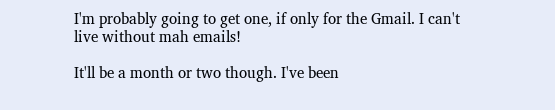I'm probably going to get one, if only for the Gmail. I can't live without mah emails!

It'll be a month or two though. I've been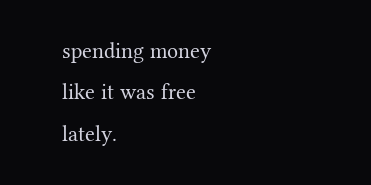spending money like it was free lately.